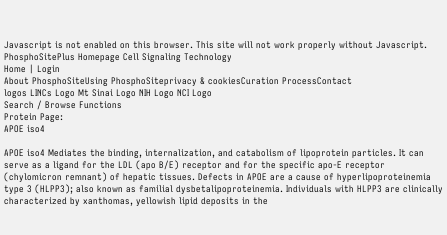Javascript is not enabled on this browser. This site will not work properly without Javascript.
PhosphoSitePlus Homepage Cell Signaling Technology
Home | Login
About PhosphoSiteUsing PhosphoSiteprivacy & cookiesCuration ProcessContact
logos LINCs Logo Mt Sinai Logo NIH Logo NCI Logo
Search / Browse Functions
Protein Page:
APOE iso4

APOE iso4 Mediates the binding, internalization, and catabolism of lipoprotein particles. It can serve as a ligand for the LDL (apo B/E) receptor and for the specific apo-E receptor (chylomicron remnant) of hepatic tissues. Defects in APOE are a cause of hyperlipoproteinemia type 3 (HLPP3); also known as familial dysbetalipoproteinemia. Individuals with HLPP3 are clinically characterized by xanthomas, yellowish lipid deposits in the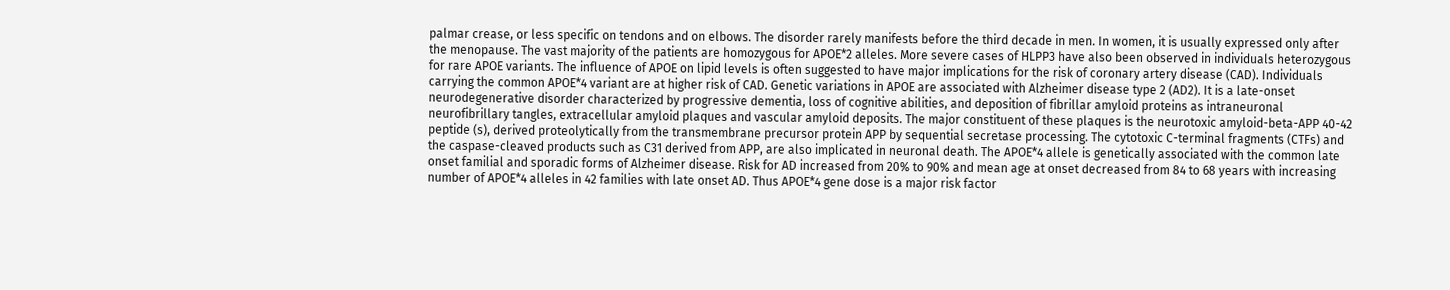palmar crease, or less specific on tendons and on elbows. The disorder rarely manifests before the third decade in men. In women, it is usually expressed only after the menopause. The vast majority of the patients are homozygous for APOE*2 alleles. More severe cases of HLPP3 have also been observed in individuals heterozygous for rare APOE variants. The influence of APOE on lipid levels is often suggested to have major implications for the risk of coronary artery disease (CAD). Individuals carrying the common APOE*4 variant are at higher risk of CAD. Genetic variations in APOE are associated with Alzheimer disease type 2 (AD2). It is a late-onset neurodegenerative disorder characterized by progressive dementia, loss of cognitive abilities, and deposition of fibrillar amyloid proteins as intraneuronal neurofibrillary tangles, extracellular amyloid plaques and vascular amyloid deposits. The major constituent of these plaques is the neurotoxic amyloid-beta-APP 40-42 peptide (s), derived proteolytically from the transmembrane precursor protein APP by sequential secretase processing. The cytotoxic C-terminal fragments (CTFs) and the caspase-cleaved products such as C31 derived from APP, are also implicated in neuronal death. The APOE*4 allele is genetically associated with the common late onset familial and sporadic forms of Alzheimer disease. Risk for AD increased from 20% to 90% and mean age at onset decreased from 84 to 68 years with increasing number of APOE*4 alleles in 42 families with late onset AD. Thus APOE*4 gene dose is a major risk factor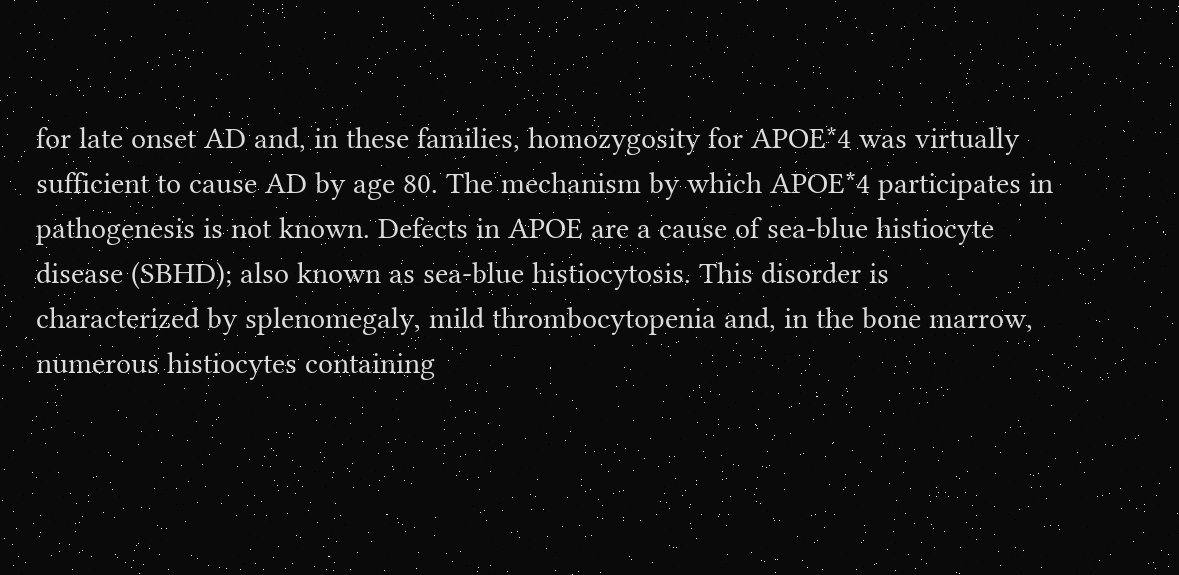for late onset AD and, in these families, homozygosity for APOE*4 was virtually sufficient to cause AD by age 80. The mechanism by which APOE*4 participates in pathogenesis is not known. Defects in APOE are a cause of sea-blue histiocyte disease (SBHD); also known as sea-blue histiocytosis. This disorder is characterized by splenomegaly, mild thrombocytopenia and, in the bone marrow, numerous histiocytes containing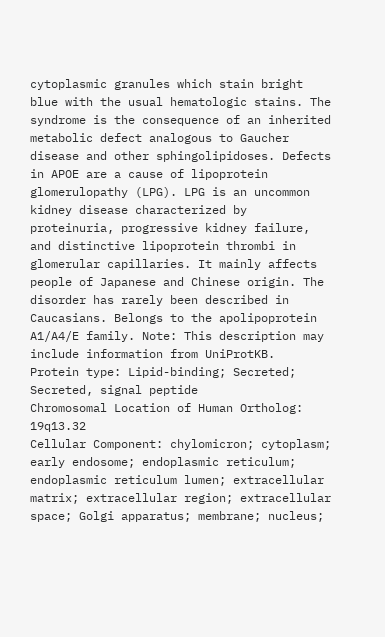cytoplasmic granules which stain bright blue with the usual hematologic stains. The syndrome is the consequence of an inherited metabolic defect analogous to Gaucher disease and other sphingolipidoses. Defects in APOE are a cause of lipoprotein glomerulopathy (LPG). LPG is an uncommon kidney disease characterized by proteinuria, progressive kidney failure, and distinctive lipoprotein thrombi in glomerular capillaries. It mainly affects people of Japanese and Chinese origin. The disorder has rarely been described in Caucasians. Belongs to the apolipoprotein A1/A4/E family. Note: This description may include information from UniProtKB.
Protein type: Lipid-binding; Secreted; Secreted, signal peptide
Chromosomal Location of Human Ortholog: 19q13.32
Cellular Component: chylomicron; cytoplasm; early endosome; endoplasmic reticulum; endoplasmic reticulum lumen; extracellular matrix; extracellular region; extracellular space; Golgi apparatus; membrane; nucleus;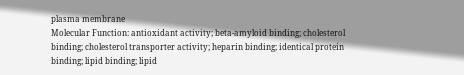plasma membrane
Molecular Function: antioxidant activity; beta-amyloid binding; cholesterol binding; cholesterol transporter activity; heparin binding; identical protein binding; lipid binding; lipid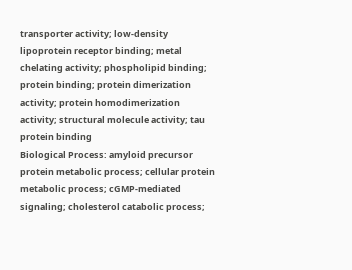transporter activity; low-density lipoprotein receptor binding; metal chelating activity; phospholipid binding; protein binding; protein dimerization activity; protein homodimerization activity; structural molecule activity; tau protein binding
Biological Process: amyloid precursor protein metabolic process; cellular protein metabolic process; cGMP-mediated signaling; cholesterol catabolic process;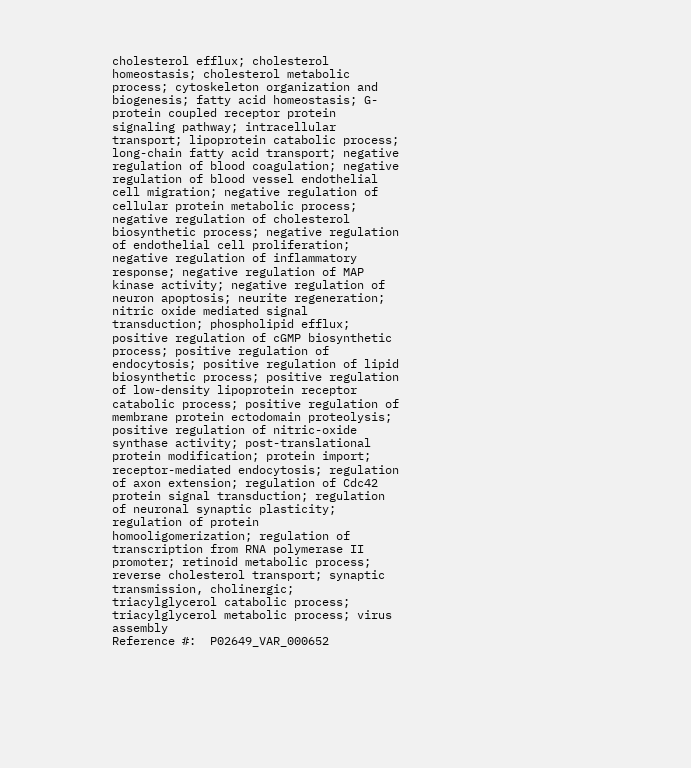cholesterol efflux; cholesterol homeostasis; cholesterol metabolic process; cytoskeleton organization and biogenesis; fatty acid homeostasis; G-protein coupled receptor protein signaling pathway; intracellular transport; lipoprotein catabolic process; long-chain fatty acid transport; negative regulation of blood coagulation; negative regulation of blood vessel endothelial cell migration; negative regulation of cellular protein metabolic process; negative regulation of cholesterol biosynthetic process; negative regulation of endothelial cell proliferation; negative regulation of inflammatory response; negative regulation of MAP kinase activity; negative regulation of neuron apoptosis; neurite regeneration; nitric oxide mediated signal transduction; phospholipid efflux; positive regulation of cGMP biosynthetic process; positive regulation of endocytosis; positive regulation of lipid biosynthetic process; positive regulation of low-density lipoprotein receptor catabolic process; positive regulation of membrane protein ectodomain proteolysis; positive regulation of nitric-oxide synthase activity; post-translational protein modification; protein import; receptor-mediated endocytosis; regulation of axon extension; regulation of Cdc42 protein signal transduction; regulation of neuronal synaptic plasticity; regulation of protein homooligomerization; regulation of transcription from RNA polymerase II promoter; retinoid metabolic process; reverse cholesterol transport; synaptic transmission, cholinergic; triacylglycerol catabolic process; triacylglycerol metabolic process; virus assembly
Reference #:  P02649_VAR_000652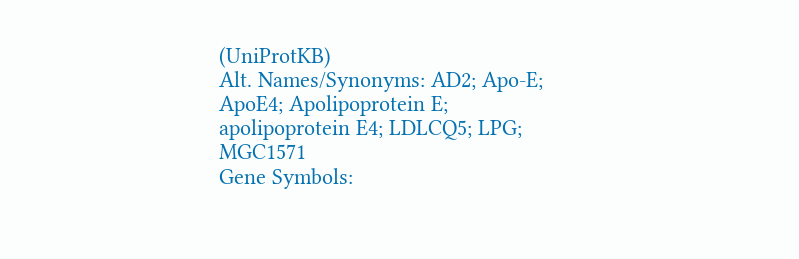(UniProtKB)
Alt. Names/Synonyms: AD2; Apo-E; ApoE4; Apolipoprotein E; apolipoprotein E4; LDLCQ5; LPG; MGC1571
Gene Symbols: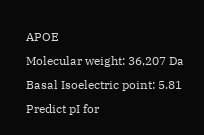APOE
Molecular weight: 36,207 Da
Basal Isoelectric point: 5.81  Predict pI for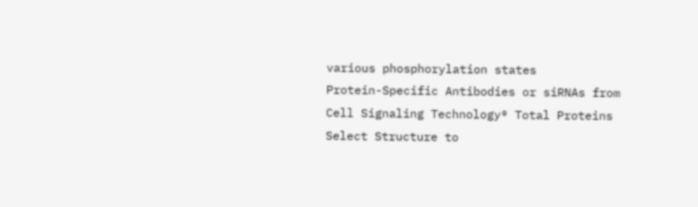various phosphorylation states
Protein-Specific Antibodies or siRNAs from Cell Signaling Technology® Total Proteins
Select Structure to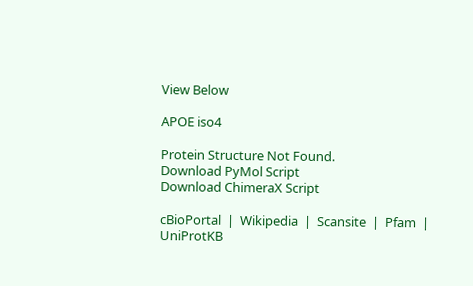View Below

APOE iso4

Protein Structure Not Found.
Download PyMol Script
Download ChimeraX Script

cBioPortal  |  Wikipedia  |  Scansite  |  Pfam  |  UniProtKB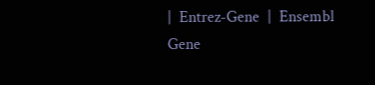|  Entrez-Gene  |  Ensembl Gene